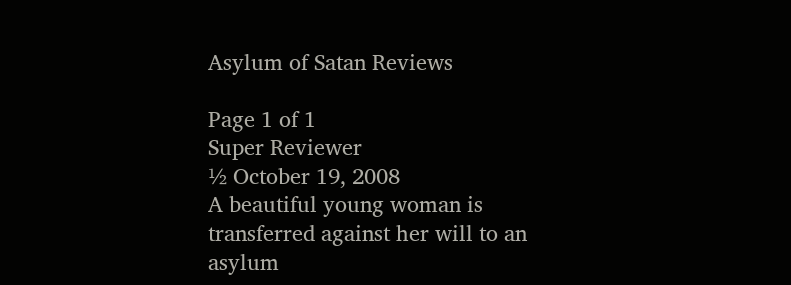Asylum of Satan Reviews

Page 1 of 1
Super Reviewer
½ October 19, 2008
A beautiful young woman is transferred against her will to an asylum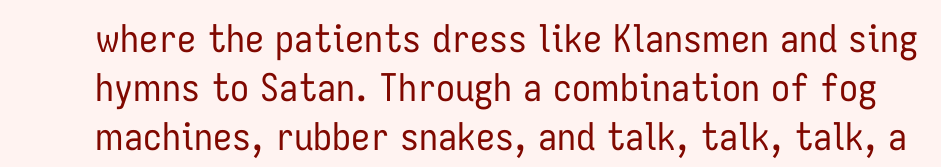where the patients dress like Klansmen and sing hymns to Satan. Through a combination of fog machines, rubber snakes, and talk, talk, talk, a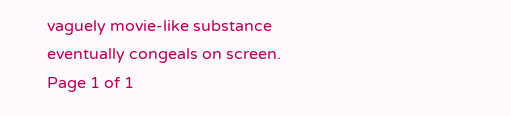vaguely movie-like substance eventually congeals on screen.
Page 1 of 1